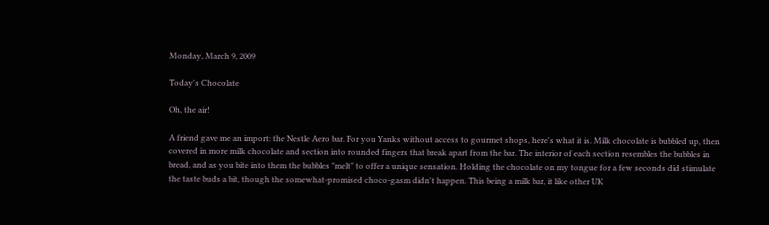Monday, March 9, 2009

Today's Chocolate

Oh, the air!

A friend gave me an import: the Nestle Aero bar. For you Yanks without access to gourmet shops, here's what it is. Milk chocolate is bubbled up, then covered in more milk chocolate and section into rounded fingers that break apart from the bar. The interior of each section resembles the bubbles in bread, and as you bite into them the bubbles "melt" to offer a unique sensation. Holding the chocolate on my tongue for a few seconds did stimulate the taste buds a bit, though the somewhat-promised choco-gasm didn't happen. This being a milk bar, it like other UK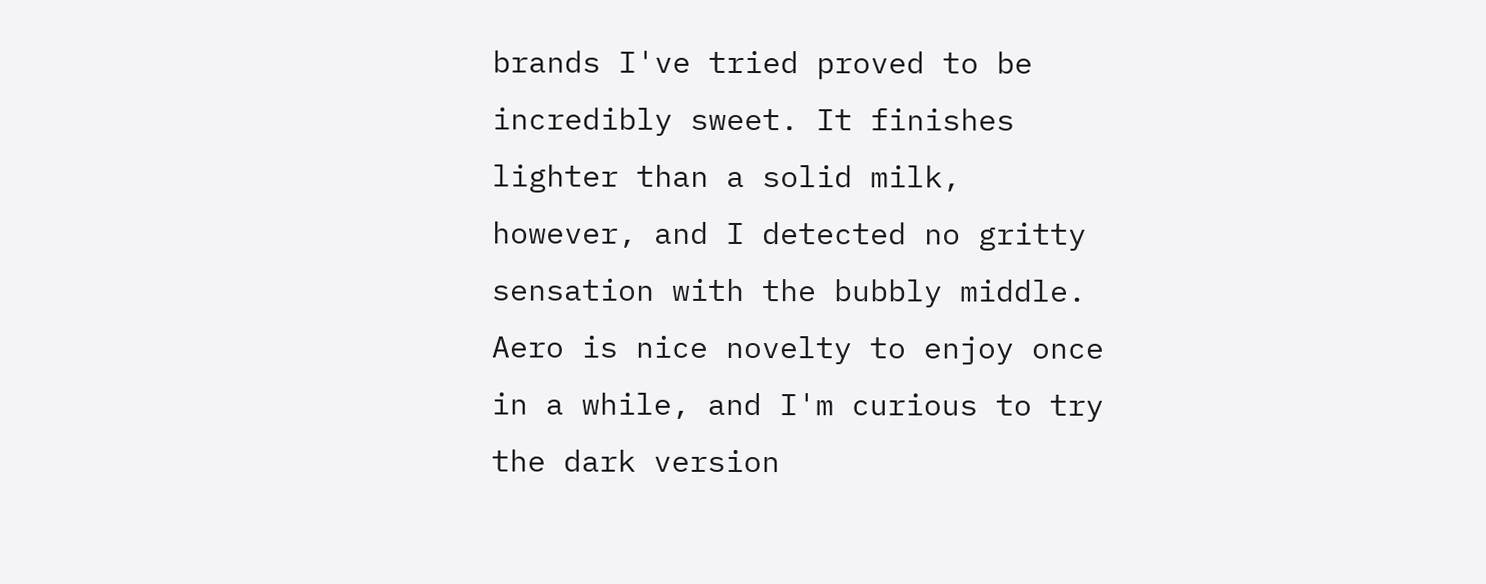brands I've tried proved to be incredibly sweet. It finishes lighter than a solid milk, however, and I detected no gritty sensation with the bubbly middle. Aero is nice novelty to enjoy once in a while, and I'm curious to try the dark version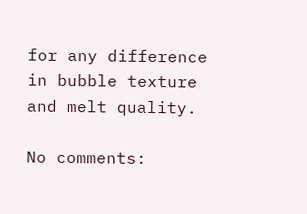for any difference in bubble texture and melt quality.

No comments: